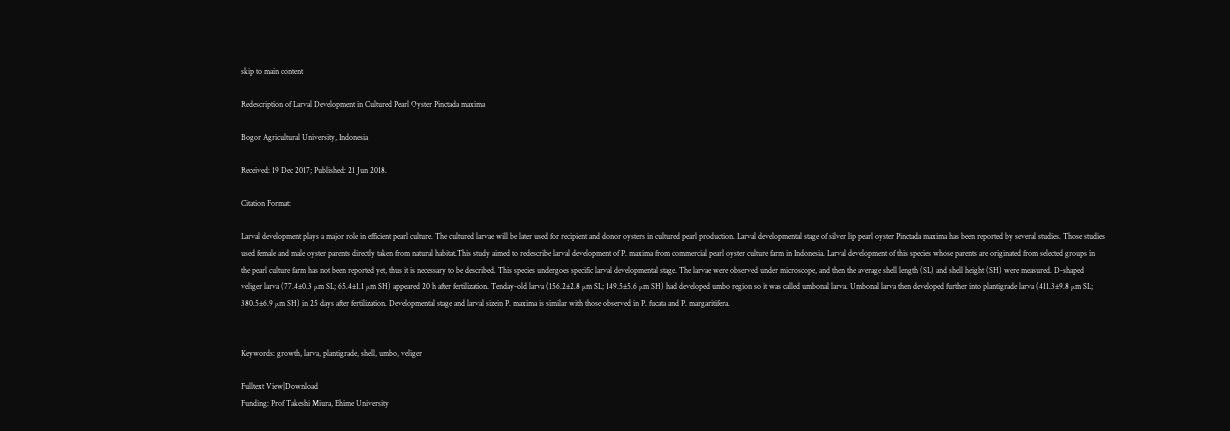skip to main content

Redescription of Larval Development in Cultured Pearl Oyster Pinctada maxima

Bogor Agricultural University, Indonesia

Received: 19 Dec 2017; Published: 21 Jun 2018.

Citation Format:

Larval development plays a major role in efficient pearl culture. The cultured larvae will be later used for recipient and donor oysters in cultured pearl production. Larval developmental stage of silver lip pearl oyster Pinctada maxima has been reported by several studies. Those studies used female and male oyster parents directly taken from natural habitat.This study aimed to redescribe larval development of P. maxima from commercial pearl oyster culture farm in Indonesia. Larval development of this species whose parents are originated from selected groups in the pearl culture farm has not been reported yet, thus it is necessary to be described. This species undergoes specific larval developmental stage. The larvae were observed under microscope, and then the average shell length (SL) and shell height (SH) were measured. D-shaped veliger larva (77.4±0.3 µm SL; 65.4±1.1 µm SH) appeared 20 h after fertilization. Tenday-old larva (156.2±2.8 µm SL; 149.5±5.6 µm SH) had developed umbo region so it was called umbonal larva. Umbonal larva then developed further into plantigrade larva (411.3±9.8 µm SL; 380.5±6.9 µm SH) in 25 days after fertilization. Developmental stage and larval sizein P. maxima is similar with those observed in P. fucata and P. margaritifera.


Keywords: growth, larva, plantigrade, shell, umbo, veliger

Fulltext View|Download
Funding: Prof Takeshi Miura, Ehime University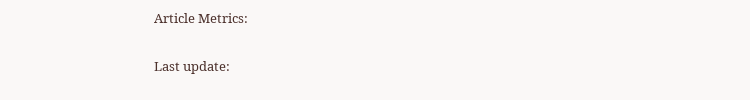Article Metrics:

Last update: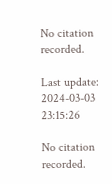No citation recorded.

Last update: 2024-03-03 23:15:26

No citation recorded.